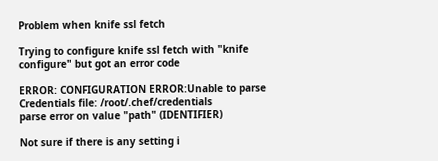Problem when knife ssl fetch

Trying to configure knife ssl fetch with "knife configure" but got an error code

ERROR: CONFIGURATION ERROR:Unable to parse Credentials file: /root/.chef/credentials
parse error on value "path" (IDENTIFIER)

Not sure if there is any setting i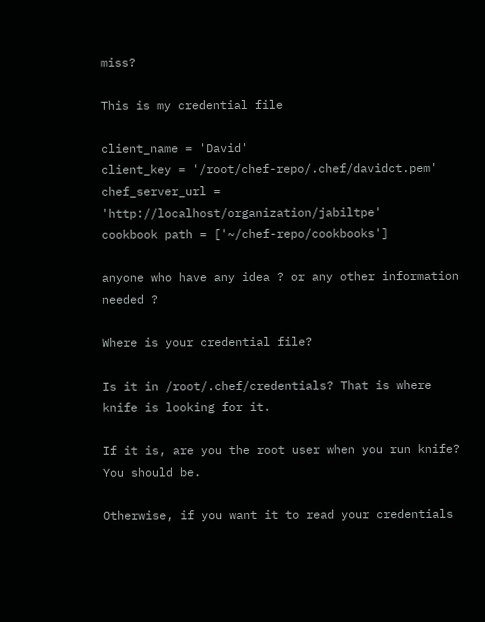miss?

This is my credential file

client_name = 'David'
client_key = '/root/chef-repo/.chef/davidct.pem'
chef_server_url = 'http://localhost/organization/jabiltpe'
cookbook path = ['~/chef-repo/cookbooks']

anyone who have any idea ? or any other information needed ?

Where is your credential file?

Is it in /root/.chef/credentials? That is where knife is looking for it.

If it is, are you the root user when you run knife? You should be.

Otherwise, if you want it to read your credentials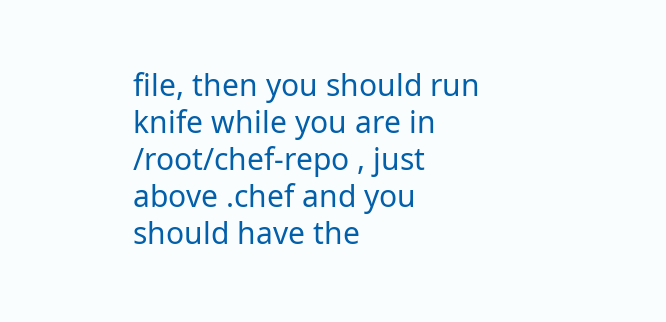file, then you should run knife while you are in /root/chef-repo , just above .chef and you should have the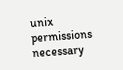unix permissions necessary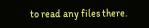to read any files there.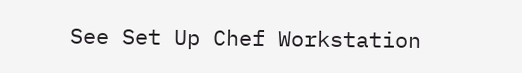See Set Up Chef Workstation